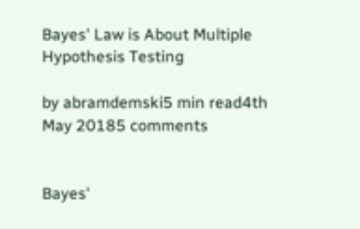Bayes' Law is About Multiple Hypothesis Testing

by abramdemski5 min read4th May 20185 comments


Bayes'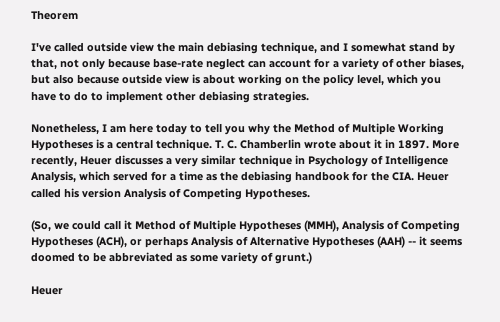Theorem

I've called outside view the main debiasing technique, and I somewhat stand by that, not only because base-rate neglect can account for a variety of other biases, but also because outside view is about working on the policy level, which you have to do to implement other debiasing strategies.

Nonetheless, I am here today to tell you why the Method of Multiple Working Hypotheses is a central technique. T. C. Chamberlin wrote about it in 1897. More recently, Heuer discusses a very similar technique in Psychology of Intelligence Analysis, which served for a time as the debiasing handbook for the CIA. Heuer called his version Analysis of Competing Hypotheses.

(So, we could call it Method of Multiple Hypotheses (MMH), Analysis of Competing Hypotheses (ACH), or perhaps Analysis of Alternative Hypotheses (AAH) -- it seems doomed to be abbreviated as some variety of grunt.)

Heuer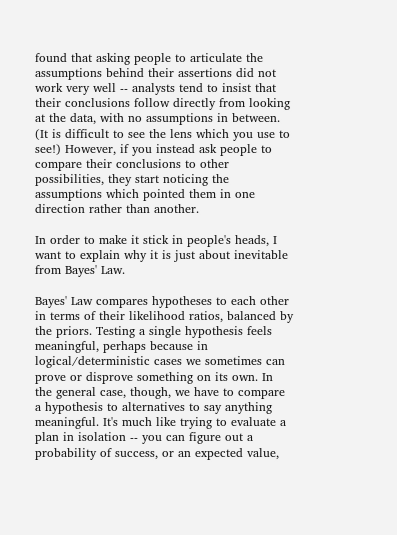found that asking people to articulate the assumptions behind their assertions did not work very well -- analysts tend to insist that their conclusions follow directly from looking at the data, with no assumptions in between. (It is difficult to see the lens which you use to see!) However, if you instead ask people to compare their conclusions to other possibilities, they start noticing the assumptions which pointed them in one direction rather than another.

In order to make it stick in people's heads, I want to explain why it is just about inevitable from Bayes' Law.

Bayes' Law compares hypotheses to each other in terms of their likelihood ratios, balanced by the priors. Testing a single hypothesis feels meaningful, perhaps because in logical/deterministic cases we sometimes can prove or disprove something on its own. In the general case, though, we have to compare a hypothesis to alternatives to say anything meaningful. It's much like trying to evaluate a plan in isolation -- you can figure out a probability of success, or an expected value,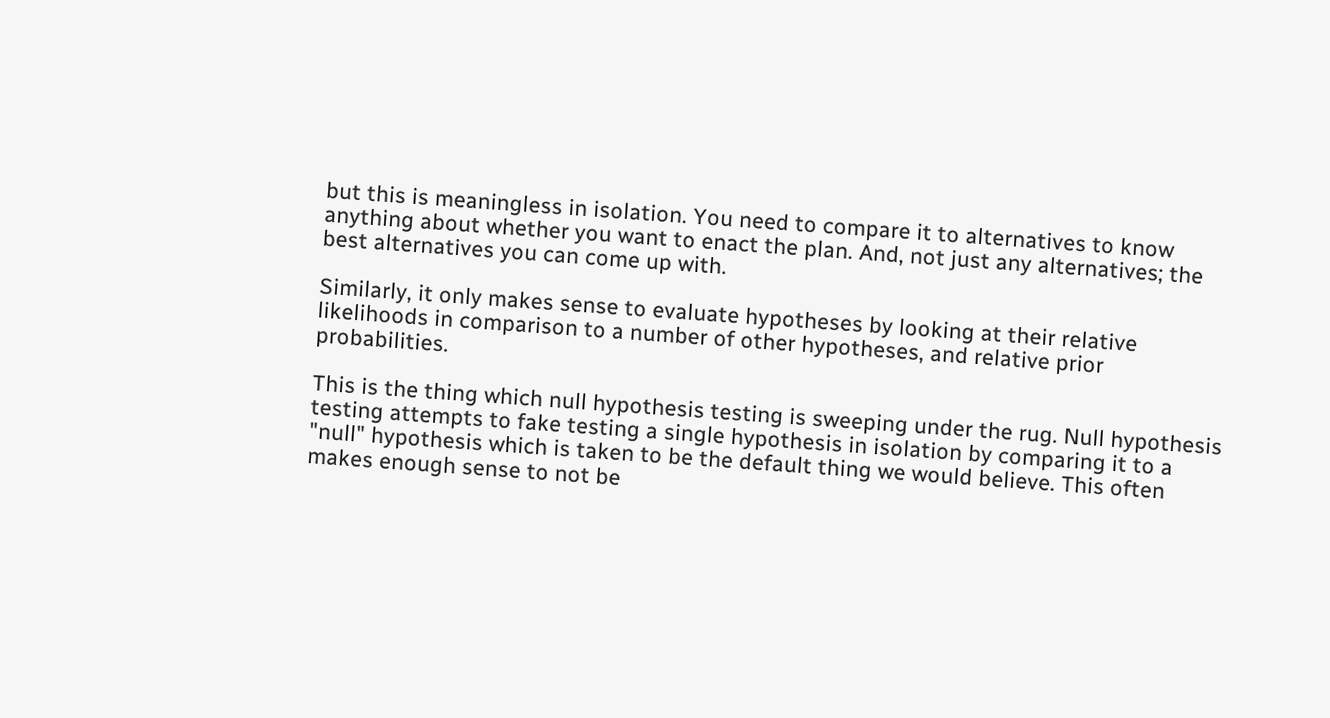but this is meaningless in isolation. You need to compare it to alternatives to know anything about whether you want to enact the plan. And, not just any alternatives; the best alternatives you can come up with.

Similarly, it only makes sense to evaluate hypotheses by looking at their relative likelihoods in comparison to a number of other hypotheses, and relative prior probabilities.

This is the thing which null hypothesis testing is sweeping under the rug. Null hypothesis testing attempts to fake testing a single hypothesis in isolation by comparing it to a "null" hypothesis which is taken to be the default thing we would believe. This often makes enough sense to not be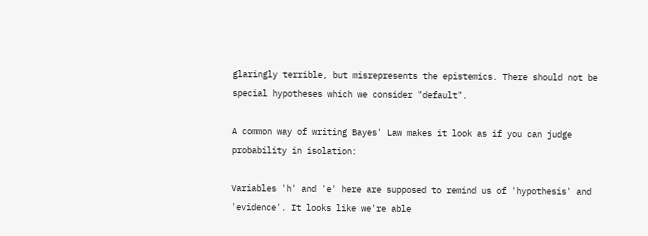glaringly terrible, but misrepresents the epistemics. There should not be special hypotheses which we consider "default".

A common way of writing Bayes' Law makes it look as if you can judge probability in isolation:

Variables 'h' and 'e' here are supposed to remind us of 'hypothesis' and 'evidence'. It looks like we're able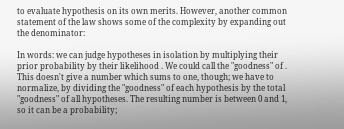to evaluate hypothesis on its own merits. However, another common statement of the law shows some of the complexity by expanding out the denominator:

In words: we can judge hypotheses in isolation by multiplying their prior probability by their likelihood . We could call the "goodness" of . This doesn't give a number which sums to one, though; we have to normalize, by dividing the "goodness" of each hypothesis by the total "goodness" of all hypotheses. The resulting number is between 0 and 1, so it can be a probability;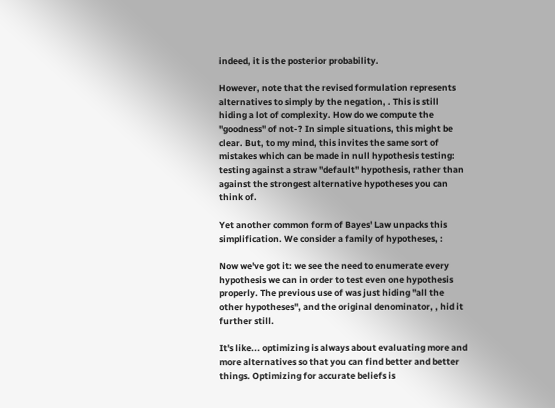indeed, it is the posterior probability.

However, note that the revised formulation represents alternatives to simply by the negation, . This is still hiding a lot of complexity. How do we compute the "goodness" of not-? In simple situations, this might be clear. But, to my mind, this invites the same sort of mistakes which can be made in null hypothesis testing: testing against a straw "default" hypothesis, rather than against the strongest alternative hypotheses you can think of.

Yet another common form of Bayes' Law unpacks this simplification. We consider a family of hypotheses, :

Now we've got it: we see the need to enumerate every hypothesis we can in order to test even one hypothesis properly. The previous use of was just hiding "all the other hypotheses", and the original denominator, , hid it further still.

It's like... optimizing is always about evaluating more and more alternatives so that you can find better and better things. Optimizing for accurate beliefs is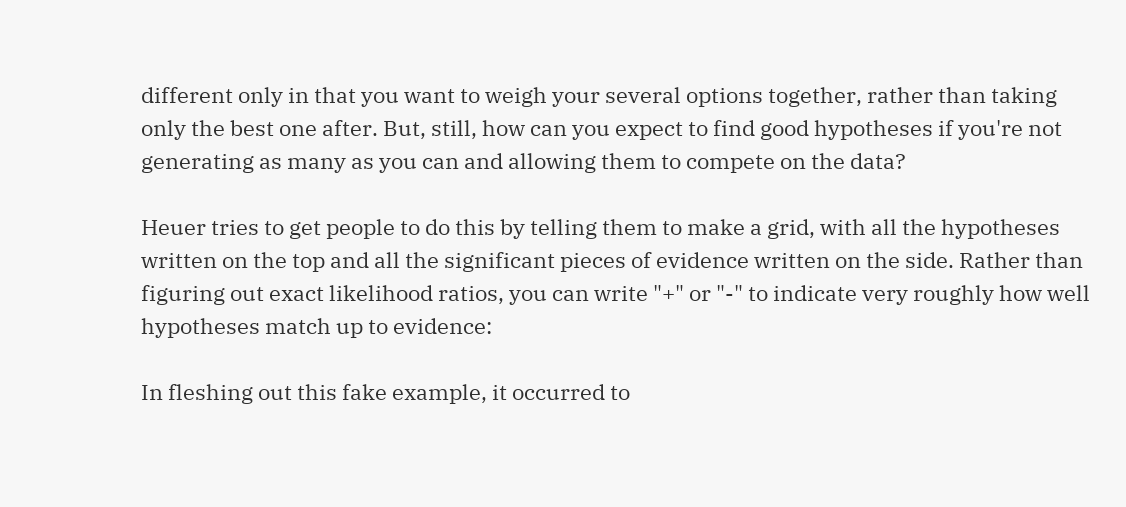different only in that you want to weigh your several options together, rather than taking only the best one after. But, still, how can you expect to find good hypotheses if you're not generating as many as you can and allowing them to compete on the data?

Heuer tries to get people to do this by telling them to make a grid, with all the hypotheses written on the top and all the significant pieces of evidence written on the side. Rather than figuring out exact likelihood ratios, you can write "+" or "-" to indicate very roughly how well hypotheses match up to evidence:

In fleshing out this fake example, it occurred to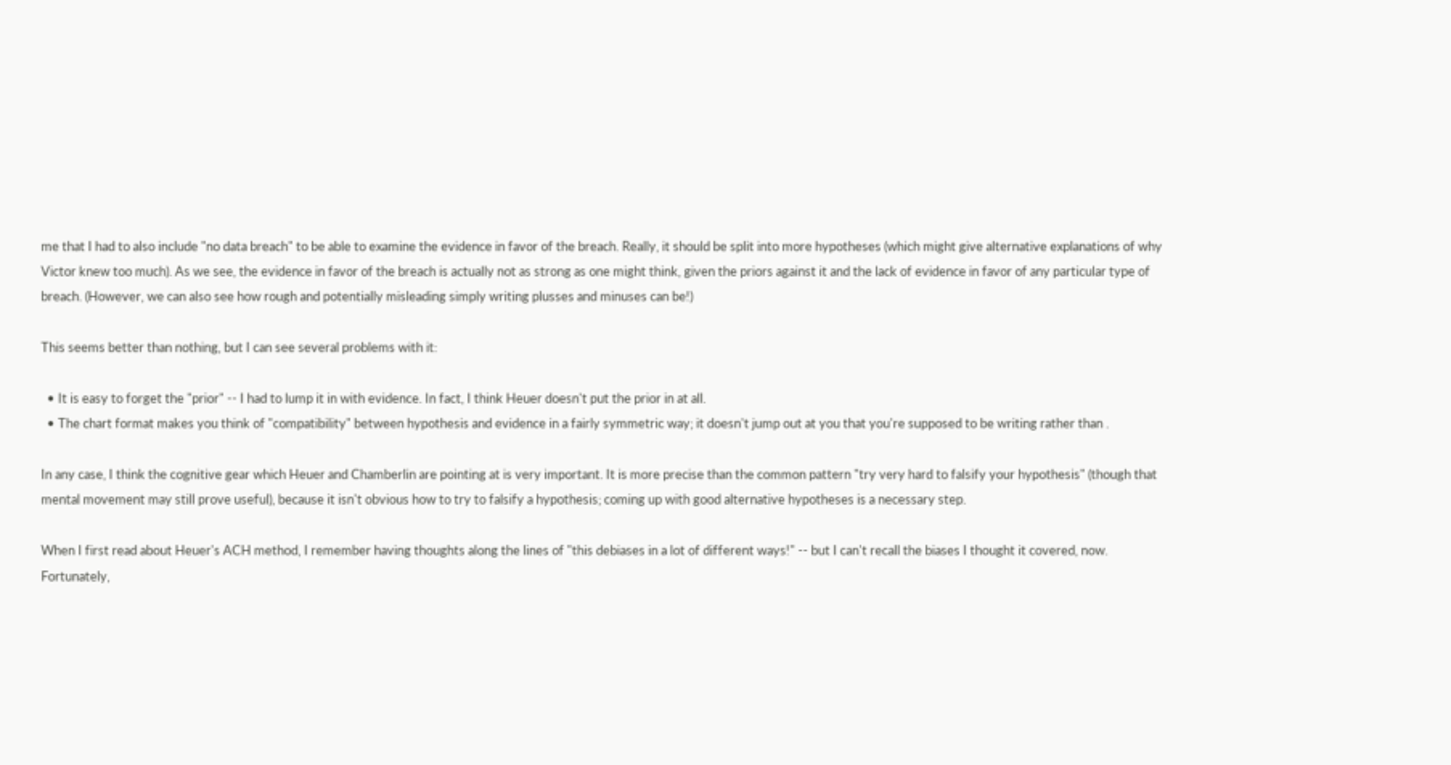me that I had to also include "no data breach" to be able to examine the evidence in favor of the breach. Really, it should be split into more hypotheses (which might give alternative explanations of why Victor knew too much). As we see, the evidence in favor of the breach is actually not as strong as one might think, given the priors against it and the lack of evidence in favor of any particular type of breach. (However, we can also see how rough and potentially misleading simply writing plusses and minuses can be!)

This seems better than nothing, but I can see several problems with it:

  • It is easy to forget the "prior" -- I had to lump it in with evidence. In fact, I think Heuer doesn't put the prior in at all.
  • The chart format makes you think of "compatibility" between hypothesis and evidence in a fairly symmetric way; it doesn't jump out at you that you're supposed to be writing rather than .

In any case, I think the cognitive gear which Heuer and Chamberlin are pointing at is very important. It is more precise than the common pattern "try very hard to falsify your hypothesis" (though that mental movement may still prove useful), because it isn't obvious how to try to falsify a hypothesis; coming up with good alternative hypotheses is a necessary step.

When I first read about Heuer's ACH method, I remember having thoughts along the lines of "this debiases in a lot of different ways!" -- but I can't recall the biases I thought it covered, now. Fortunately,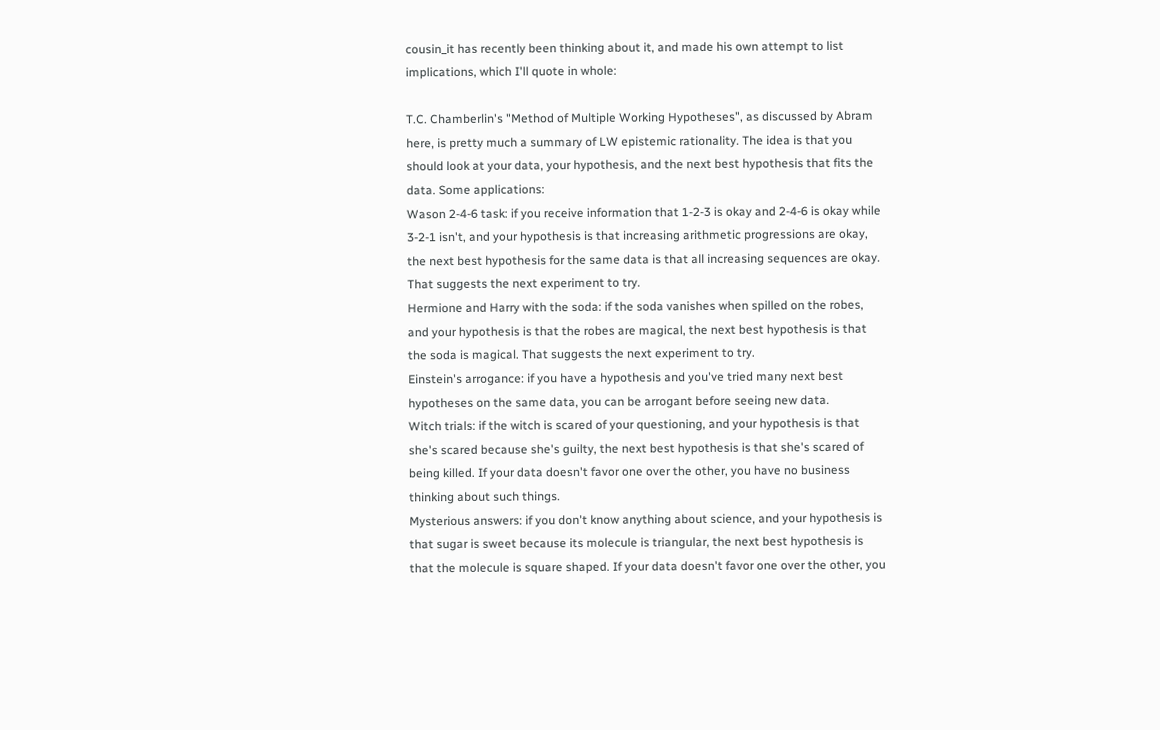cousin_it has recently been thinking about it, and made his own attempt to list implications, which I'll quote in whole:

T.C. Chamberlin's "Method of Multiple Working Hypotheses", as discussed by Abram here, is pretty much a summary of LW epistemic rationality. The idea is that you should look at your data, your hypothesis, and the next best hypothesis that fits the data. Some applications:
Wason 2-4-6 task: if you receive information that 1-2-3 is okay and 2-4-6 is okay while 3-2-1 isn't, and your hypothesis is that increasing arithmetic progressions are okay, the next best hypothesis for the same data is that all increasing sequences are okay. That suggests the next experiment to try.
Hermione and Harry with the soda: if the soda vanishes when spilled on the robes, and your hypothesis is that the robes are magical, the next best hypothesis is that the soda is magical. That suggests the next experiment to try.
Einstein's arrogance: if you have a hypothesis and you've tried many next best hypotheses on the same data, you can be arrogant before seeing new data.
Witch trials: if the witch is scared of your questioning, and your hypothesis is that she's scared because she's guilty, the next best hypothesis is that she's scared of being killed. If your data doesn't favor one over the other, you have no business thinking about such things.
Mysterious answers: if you don't know anything about science, and your hypothesis is that sugar is sweet because its molecule is triangular, the next best hypothesis is that the molecule is square shaped. If your data doesn't favor one over the other, you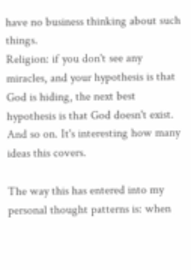have no business thinking about such things.
Religion: if you don't see any miracles, and your hypothesis is that God is hiding, the next best hypothesis is that God doesn't exist.
And so on. It's interesting how many ideas this covers.

The way this has entered into my personal thought patterns is: when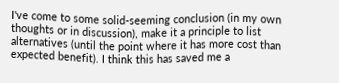I've come to some solid-seeming conclusion (in my own thoughts or in discussion), make it a principle to list alternatives (until the point where it has more cost than expected benefit). I think this has saved me a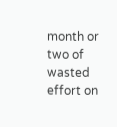month or two of wasted effort on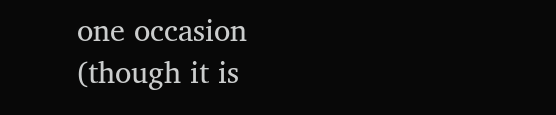one occasion (though it is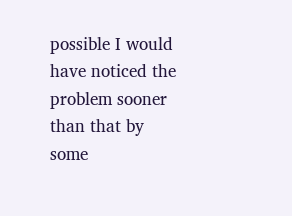possible I would have noticed the problem sooner than that by some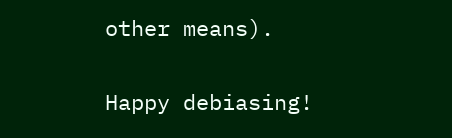other means).

Happy debiasing!